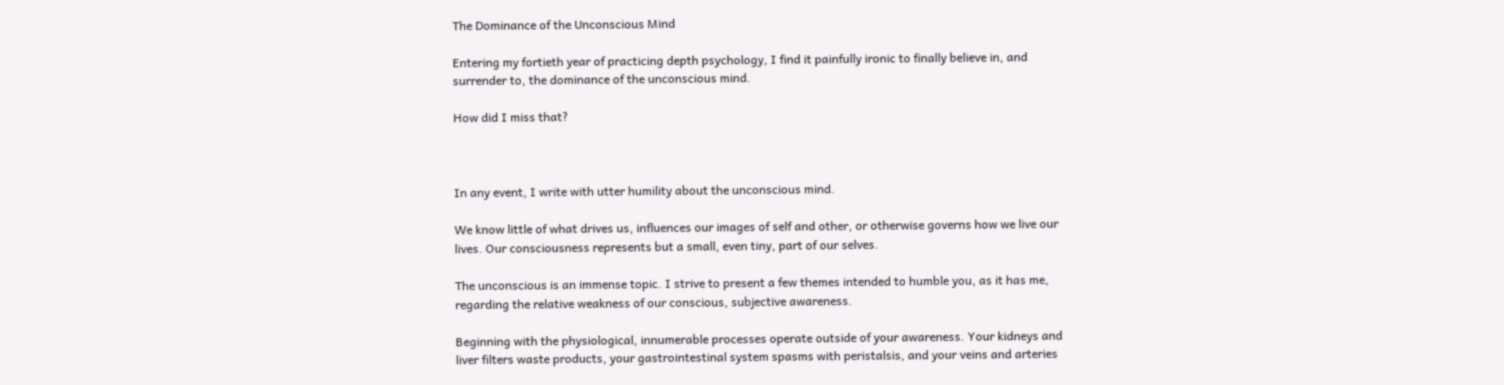The Dominance of the Unconscious Mind

Entering my fortieth year of practicing depth psychology, I find it painfully ironic to finally believe in, and surrender to, the dominance of the unconscious mind.

How did I miss that?



In any event, I write with utter humility about the unconscious mind.

We know little of what drives us, influences our images of self and other, or otherwise governs how we live our lives. Our consciousness represents but a small, even tiny, part of our selves.

The unconscious is an immense topic. I strive to present a few themes intended to humble you, as it has me, regarding the relative weakness of our conscious, subjective awareness.

Beginning with the physiological, innumerable processes operate outside of your awareness. Your kidneys and liver filters waste products, your gastrointestinal system spasms with peristalsis, and your veins and arteries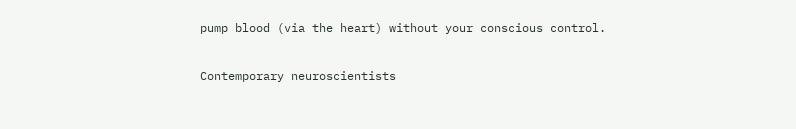pump blood (via the heart) without your conscious control.

Contemporary neuroscientists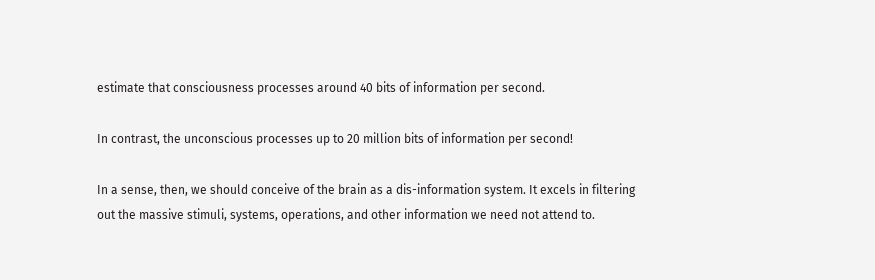estimate that consciousness processes around 40 bits of information per second.

In contrast, the unconscious processes up to 20 million bits of information per second!

In a sense, then, we should conceive of the brain as a dis-information system. It excels in filtering out the massive stimuli, systems, operations, and other information we need not attend to.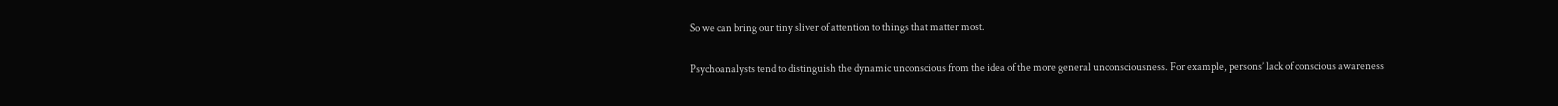So we can bring our tiny sliver of attention to things that matter most.

Psychoanalysts tend to distinguish the dynamic unconscious from the idea of the more general unconsciousness. For example, persons’ lack of conscious awareness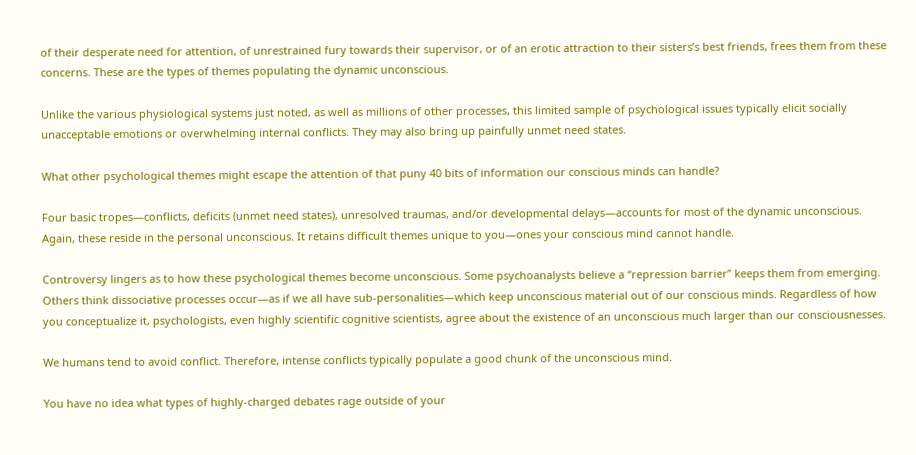of their desperate need for attention, of unrestrained fury towards their supervisor, or of an erotic attraction to their sisters’s best friends, frees them from these concerns. These are the types of themes populating the dynamic unconscious.

Unlike the various physiological systems just noted, as well as millions of other processes, this limited sample of psychological issues typically elicit socially unacceptable emotions or overwhelming internal conflicts. They may also bring up painfully unmet need states.

What other psychological themes might escape the attention of that puny 40 bits of information our conscious minds can handle?

Four basic tropes—conflicts, deficits (unmet need states), unresolved traumas, and/or developmental delays—accounts for most of the dynamic unconscious. Again, these reside in the personal unconscious. It retains difficult themes unique to you—ones your conscious mind cannot handle.

Controversy lingers as to how these psychological themes become unconscious. Some psychoanalysts believe a “repression barrier” keeps them from emerging. Others think dissociative processes occur—as if we all have sub-personalities—which keep unconscious material out of our conscious minds. Regardless of how you conceptualize it, psychologists, even highly scientific cognitive scientists, agree about the existence of an unconscious much larger than our consciousnesses.

We humans tend to avoid conflict. Therefore, intense conflicts typically populate a good chunk of the unconscious mind.

You have no idea what types of highly-charged debates rage outside of your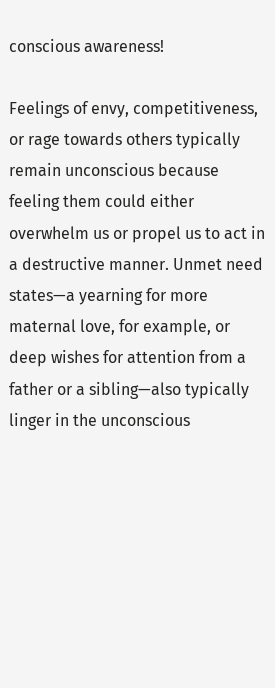conscious awareness!

Feelings of envy, competitiveness, or rage towards others typically remain unconscious because feeling them could either overwhelm us or propel us to act in a destructive manner. Unmet need states—a yearning for more maternal love, for example, or deep wishes for attention from a father or a sibling—also typically linger in the unconscious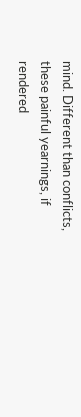mind. Different than conflicts, these painful yearnings, if rendered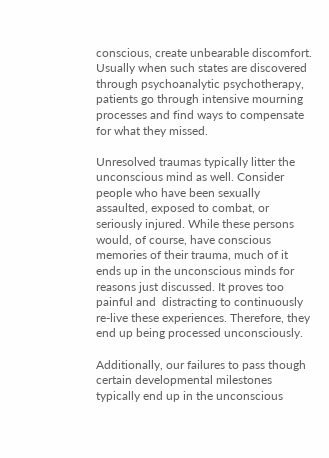conscious, create unbearable discomfort. Usually when such states are discovered through psychoanalytic psychotherapy, patients go through intensive mourning processes and find ways to compensate for what they missed.

Unresolved traumas typically litter the unconscious mind as well. Consider people who have been sexually assaulted, exposed to combat, or seriously injured. While these persons would, of course, have conscious memories of their trauma, much of it ends up in the unconscious minds for reasons just discussed. It proves too painful and  distracting to continuously re-live these experiences. Therefore, they end up being processed unconsciously.

Additionally, our failures to pass though certain developmental milestones typically end up in the unconscious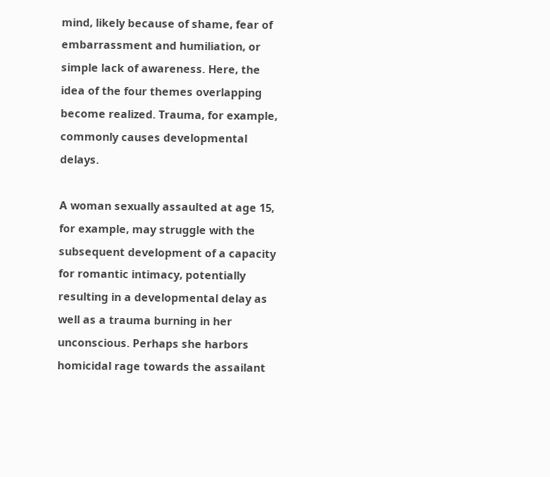mind, likely because of shame, fear of embarrassment and humiliation, or simple lack of awareness. Here, the idea of the four themes overlapping become realized. Trauma, for example, commonly causes developmental delays.

A woman sexually assaulted at age 15, for example, may struggle with the subsequent development of a capacity for romantic intimacy, potentially resulting in a developmental delay as well as a trauma burning in her unconscious. Perhaps she harbors homicidal rage towards the assailant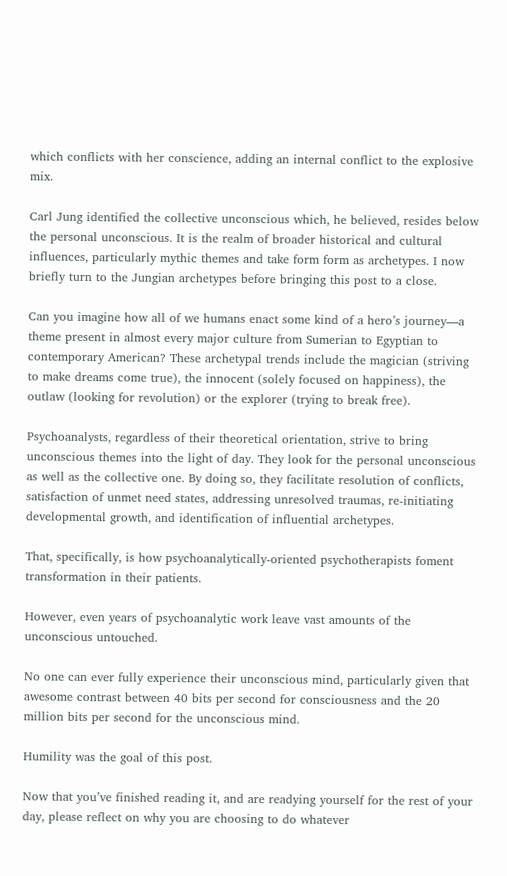which conflicts with her conscience, adding an internal conflict to the explosive mix.

Carl Jung identified the collective unconscious which, he believed, resides below the personal unconscious. It is the realm of broader historical and cultural influences, particularly mythic themes and take form form as archetypes. I now briefly turn to the Jungian archetypes before bringing this post to a close.

Can you imagine how all of we humans enact some kind of a hero’s journey—a theme present in almost every major culture from Sumerian to Egyptian to contemporary American? These archetypal trends include the magician (striving to make dreams come true), the innocent (solely focused on happiness), the outlaw (looking for revolution) or the explorer (trying to break free).

Psychoanalysts, regardless of their theoretical orientation, strive to bring unconscious themes into the light of day. They look for the personal unconscious as well as the collective one. By doing so, they facilitate resolution of conflicts, satisfaction of unmet need states, addressing unresolved traumas, re-initiating developmental growth, and identification of influential archetypes.

That, specifically, is how psychoanalytically-oriented psychotherapists foment transformation in their patients.

However, even years of psychoanalytic work leave vast amounts of the unconscious untouched.

No one can ever fully experience their unconscious mind, particularly given that awesome contrast between 40 bits per second for consciousness and the 20 million bits per second for the unconscious mind.

Humility was the goal of this post.

Now that you’ve finished reading it, and are readying yourself for the rest of your day, please reflect on why you are choosing to do whatever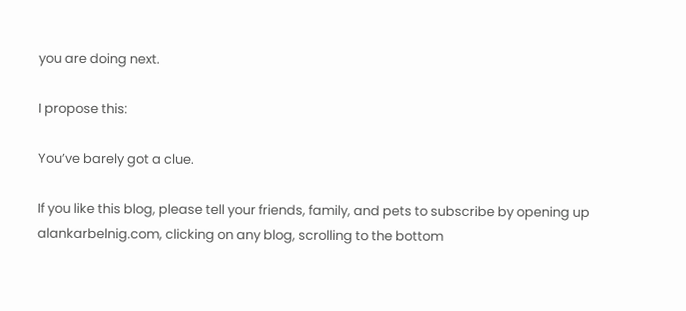you are doing next.

I propose this:

You’ve barely got a clue.

If you like this blog, please tell your friends, family, and pets to subscribe by opening up alankarbelnig.com, clicking on any blog, scrolling to the bottom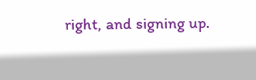right, and signing up.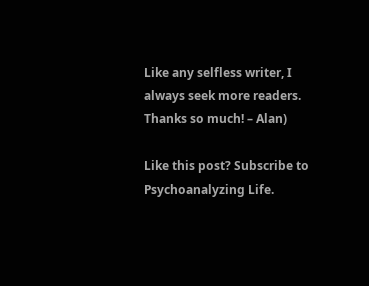Like any selfless writer, I always seek more readers. Thanks so much! – Alan)

Like this post? Subscribe to Psychoanalyzing Life.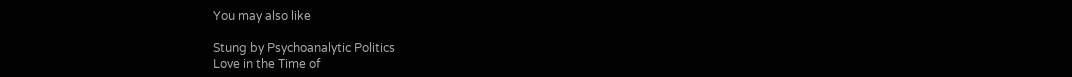You may also like

Stung by Psychoanalytic Politics
Love in the Time of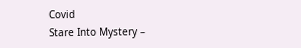Covid
Stare Into Mystery –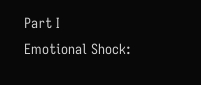Part I
Emotional Shock: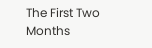The First Two Months